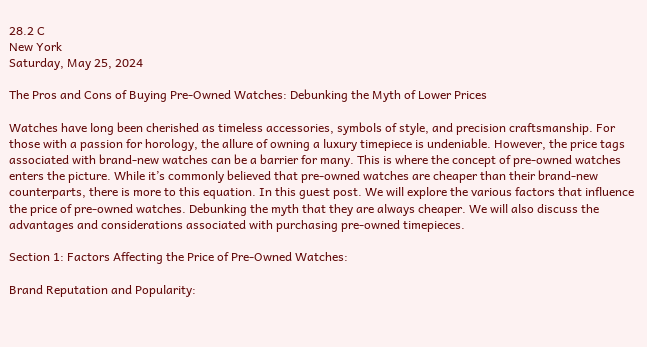28.2 C
New York
Saturday, May 25, 2024

The Pros and Cons of Buying Pre-Owned Watches: Debunking the Myth of Lower Prices

Watches have long been cherished as timeless accessories, symbols of style, and precision craftsmanship. For those with a passion for horology, the allure of owning a luxury timepiece is undeniable. However, the price tags associated with brand-new watches can be a barrier for many. This is where the concept of pre-owned watches enters the picture. While it’s commonly believed that pre-owned watches are cheaper than their brand-new counterparts, there is more to this equation. In this guest post. We will explore the various factors that influence the price of pre-owned watches. Debunking the myth that they are always cheaper. We will also discuss the advantages and considerations associated with purchasing pre-owned timepieces.

Section 1: Factors Affecting the Price of Pre-Owned Watches:

Brand Reputation and Popularity: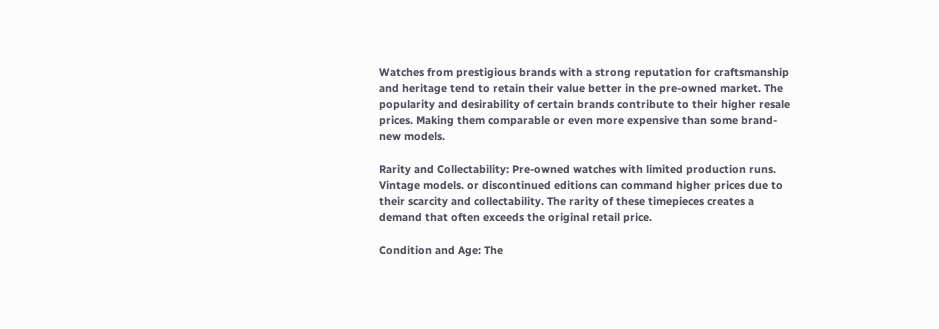Watches from prestigious brands with a strong reputation for craftsmanship and heritage tend to retain their value better in the pre-owned market. The popularity and desirability of certain brands contribute to their higher resale prices. Making them comparable or even more expensive than some brand-new models.

Rarity and Collectability: Pre-owned watches with limited production runs. Vintage models. or discontinued editions can command higher prices due to their scarcity and collectability. The rarity of these timepieces creates a demand that often exceeds the original retail price.

Condition and Age: The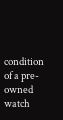condition of a pre-owned watch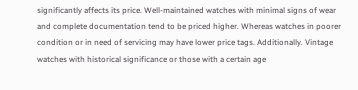significantly affects its price. Well-maintained watches with minimal signs of wear and complete documentation tend to be priced higher. Whereas watches in poorer condition or in need of servicing may have lower price tags. Additionally. Vintage watches with historical significance or those with a certain age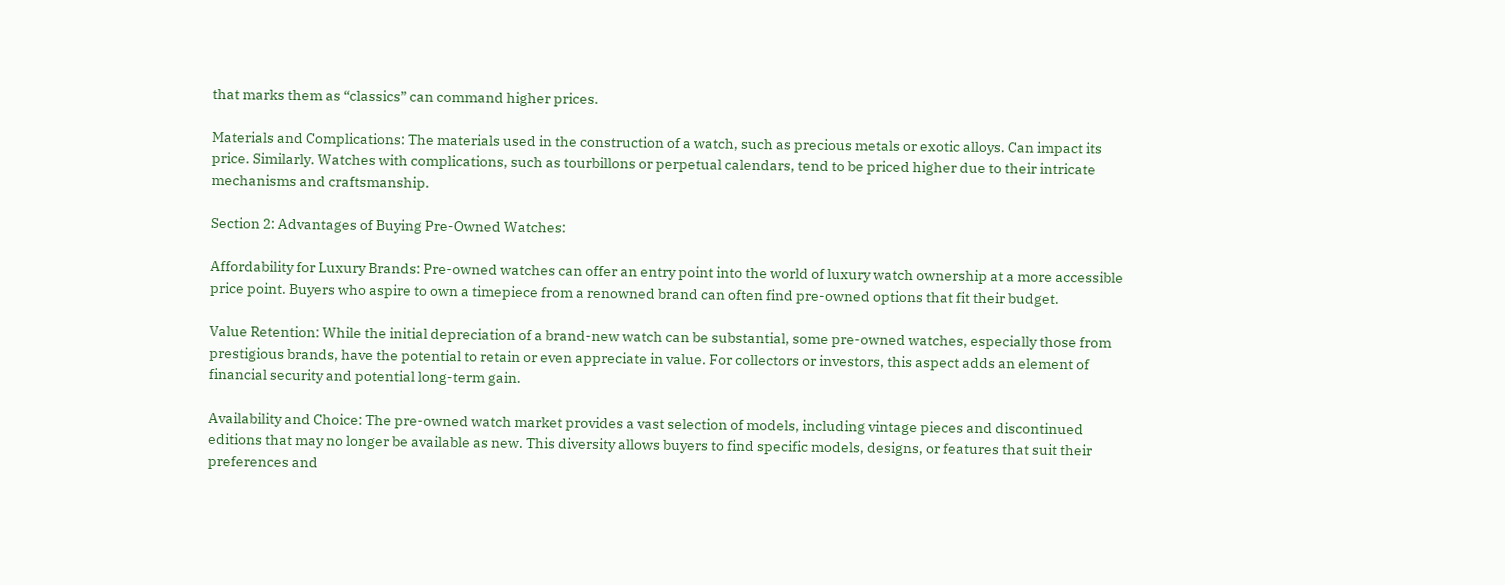that marks them as “classics” can command higher prices.

Materials and Complications: The materials used in the construction of a watch, such as precious metals or exotic alloys. Can impact its price. Similarly. Watches with complications, such as tourbillons or perpetual calendars, tend to be priced higher due to their intricate mechanisms and craftsmanship.

Section 2: Advantages of Buying Pre-Owned Watches:

Affordability for Luxury Brands: Pre-owned watches can offer an entry point into the world of luxury watch ownership at a more accessible price point. Buyers who aspire to own a timepiece from a renowned brand can often find pre-owned options that fit their budget.

Value Retention: While the initial depreciation of a brand-new watch can be substantial, some pre-owned watches, especially those from prestigious brands, have the potential to retain or even appreciate in value. For collectors or investors, this aspect adds an element of financial security and potential long-term gain.

Availability and Choice: The pre-owned watch market provides a vast selection of models, including vintage pieces and discontinued editions that may no longer be available as new. This diversity allows buyers to find specific models, designs, or features that suit their preferences and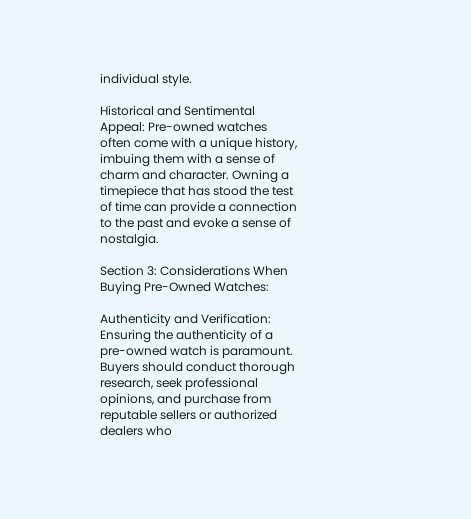individual style.

Historical and Sentimental Appeal: Pre-owned watches often come with a unique history, imbuing them with a sense of charm and character. Owning a timepiece that has stood the test of time can provide a connection to the past and evoke a sense of nostalgia.

Section 3: Considerations When Buying Pre-Owned Watches:

Authenticity and Verification: Ensuring the authenticity of a pre-owned watch is paramount. Buyers should conduct thorough research, seek professional opinions, and purchase from reputable sellers or authorized dealers who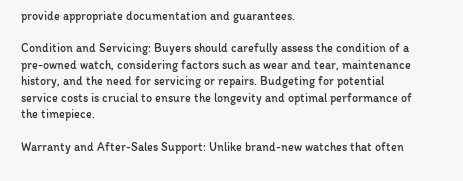provide appropriate documentation and guarantees.

Condition and Servicing: Buyers should carefully assess the condition of a pre-owned watch, considering factors such as wear and tear, maintenance history, and the need for servicing or repairs. Budgeting for potential service costs is crucial to ensure the longevity and optimal performance of the timepiece.

Warranty and After-Sales Support: Unlike brand-new watches that often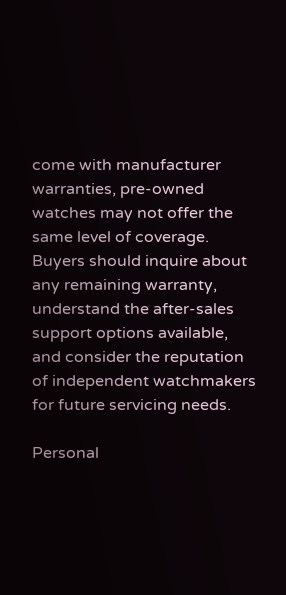come with manufacturer warranties, pre-owned watches may not offer the same level of coverage. Buyers should inquire about any remaining warranty, understand the after-sales support options available, and consider the reputation of independent watchmakers for future servicing needs.

Personal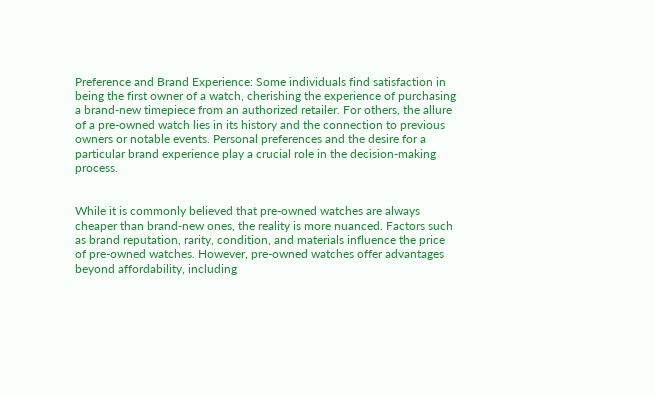Preference and Brand Experience: Some individuals find satisfaction in being the first owner of a watch, cherishing the experience of purchasing a brand-new timepiece from an authorized retailer. For others, the allure of a pre-owned watch lies in its history and the connection to previous owners or notable events. Personal preferences and the desire for a particular brand experience play a crucial role in the decision-making process.


While it is commonly believed that pre-owned watches are always cheaper than brand-new ones, the reality is more nuanced. Factors such as brand reputation, rarity, condition, and materials influence the price of pre-owned watches. However, pre-owned watches offer advantages beyond affordability, including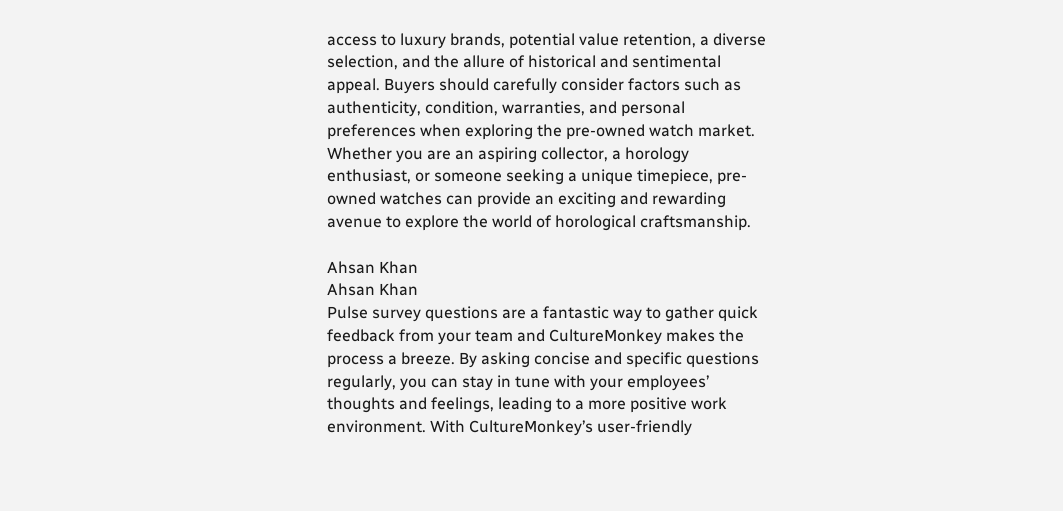access to luxury brands, potential value retention, a diverse selection, and the allure of historical and sentimental appeal. Buyers should carefully consider factors such as authenticity, condition, warranties, and personal preferences when exploring the pre-owned watch market. Whether you are an aspiring collector, a horology enthusiast, or someone seeking a unique timepiece, pre-owned watches can provide an exciting and rewarding avenue to explore the world of horological craftsmanship.

Ahsan Khan
Ahsan Khan
Pulse survey questions are a fantastic way to gather quick feedback from your team and CultureMonkey makes the process a breeze. By asking concise and specific questions regularly, you can stay in tune with your employees’ thoughts and feelings, leading to a more positive work environment. With CultureMonkey’s user-friendly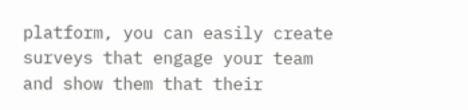platform, you can easily create surveys that engage your team and show them that their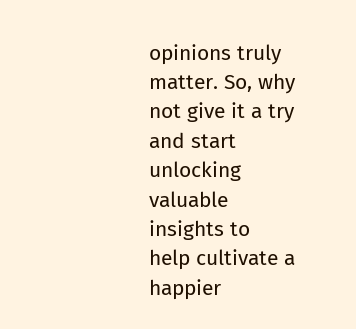opinions truly matter. So, why not give it a try and start unlocking valuable insights to help cultivate a happier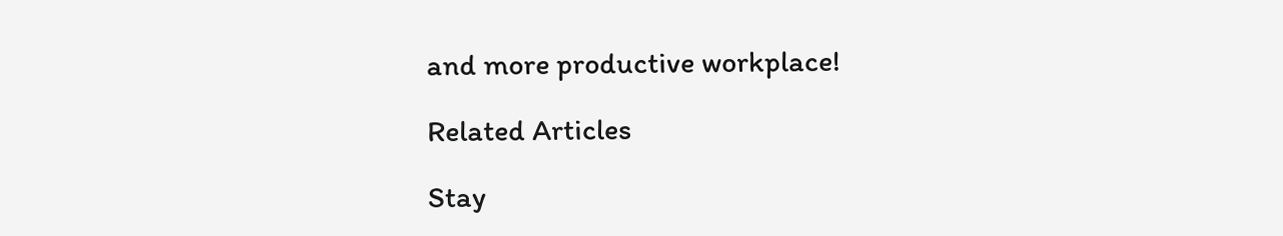and more productive workplace!

Related Articles

Stay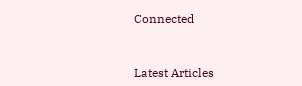Connected


Latest Articles